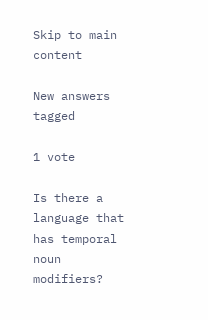Skip to main content

New answers tagged

1 vote

Is there a language that has temporal noun modifiers?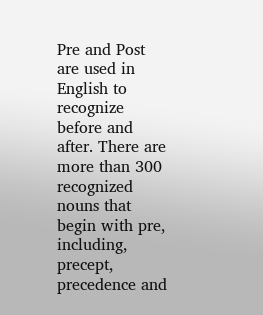Pre and Post are used in English to recognize before and after. There are more than 300 recognized nouns that begin with pre, including, precept, precedence and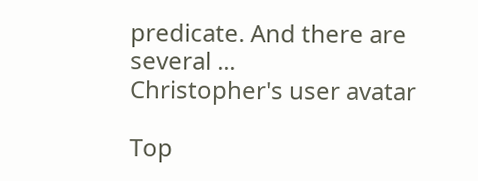predicate. And there are several ...
Christopher's user avatar

Top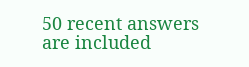50 recent answers are included